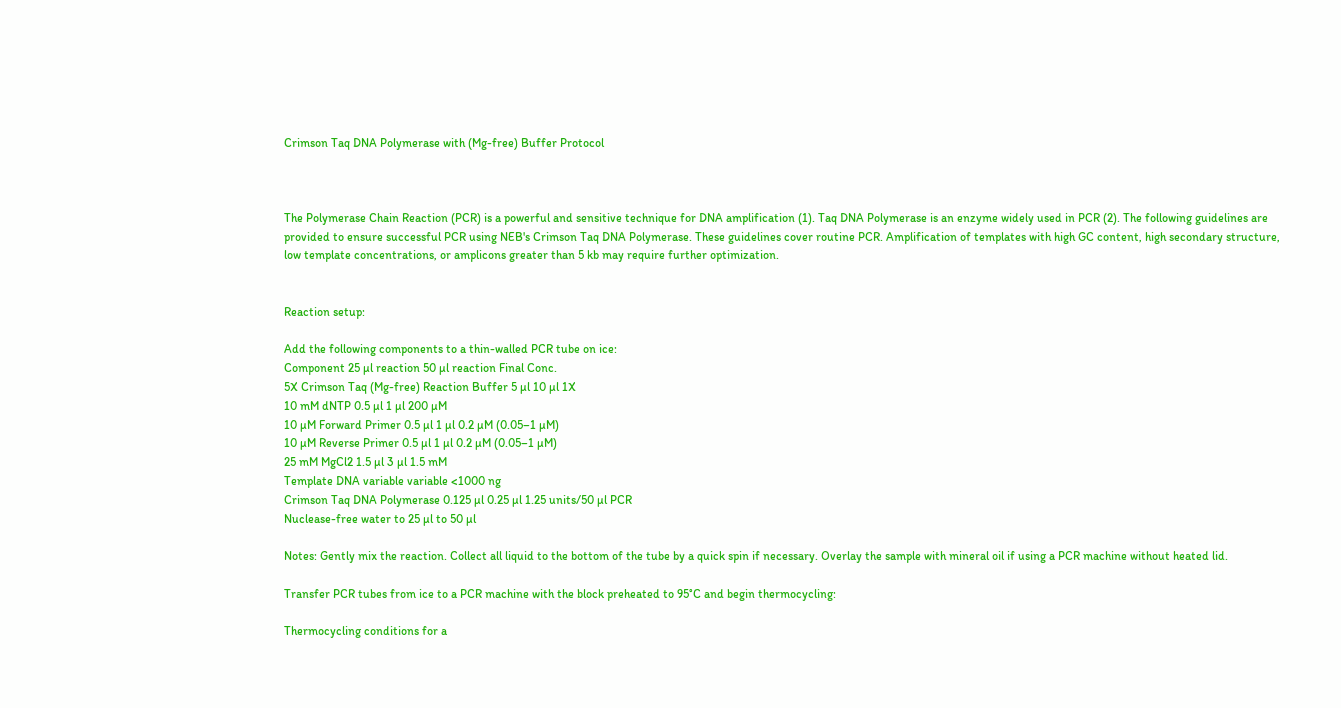Crimson Taq DNA Polymerase with (Mg-free) Buffer Protocol



The Polymerase Chain Reaction (PCR) is a powerful and sensitive technique for DNA amplification (1). Taq DNA Polymerase is an enzyme widely used in PCR (2). The following guidelines are provided to ensure successful PCR using NEB's Crimson Taq DNA Polymerase. These guidelines cover routine PCR. Amplification of templates with high GC content, high secondary structure, low template concentrations, or amplicons greater than 5 kb may require further optimization.


Reaction setup:

Add the following components to a thin-walled PCR tube on ice:
Component 25 µl reaction 50 µl reaction Final Conc.
5X Crimson Taq (Mg-free) Reaction Buffer 5 µl 10 µl 1X
10 mM dNTP 0.5 µl 1 µl 200 µM
10 µM Forward Primer 0.5 µl 1 µl 0.2 µM (0.05–1 µM)
10 µM Reverse Primer 0.5 µl 1 µl 0.2 µM (0.05–1 µM)
25 mM MgCl2 1.5 µl 3 µl 1.5 mM
Template DNA variable variable <1000 ng
Crimson Taq DNA Polymerase 0.125 µl 0.25 µl 1.25 units/50 µl PCR
Nuclease-free water to 25 µl to 50 µl

Notes: Gently mix the reaction. Collect all liquid to the bottom of the tube by a quick spin if necessary. Overlay the sample with mineral oil if using a PCR machine without heated lid.

Transfer PCR tubes from ice to a PCR machine with the block preheated to 95°C and begin thermocycling:

Thermocycling conditions for a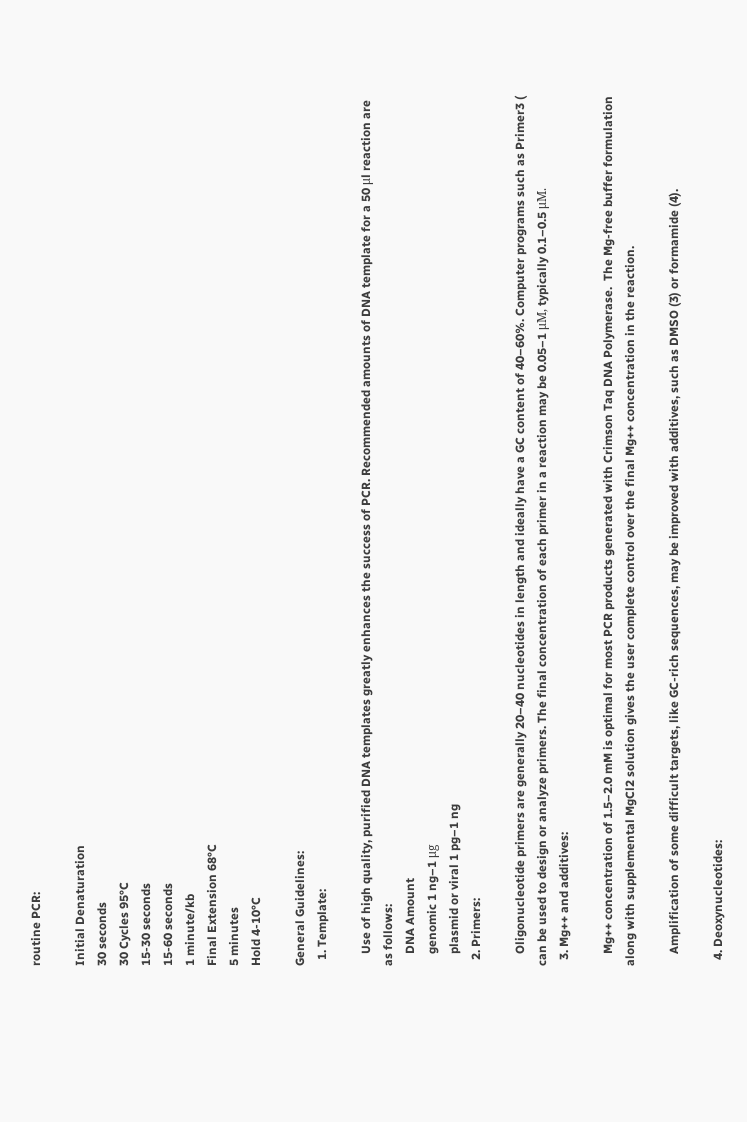routine PCR:

Initial Denaturation
30 seconds
30 Cycles 95°C
15-30 seconds
15-60 seconds
1 minute/kb
Final Extension 68°C
5 minutes
Hold 4-10°C

General Guidelines:
  1. Template:

    Use of high quality, purified DNA templates greatly enhances the success of PCR. Recommended amounts of DNA template for a 50 μl reaction are as follows:
    DNA Amount
    genomic 1 ng–1 μg
    plasmid or viral 1 pg–1 ng
  2. Primers:

    Oligonucleotide primers are generally 20–40 nucleotides in length and ideally have a GC content of 40–60%. Computer programs such as Primer3 ( can be used to design or analyze primers. The final concentration of each primer in a reaction may be 0.05–1 μM, typically 0.1–0.5 μM.
  3. Mg++ and additives:

    Mg++ concentration of 1.5–2.0 mM is optimal for most PCR products generated with Crimson Taq DNA Polymerase.  The Mg-free buffer formulation along with supplemental MgCl2 solution gives the user complete control over the final Mg++ concentration in the reaction.

    Amplification of some difficult targets, like GC-rich sequences, may be improved with additives, such as DMSO (3) or formamide (4).

  4. Deoxynucleotides: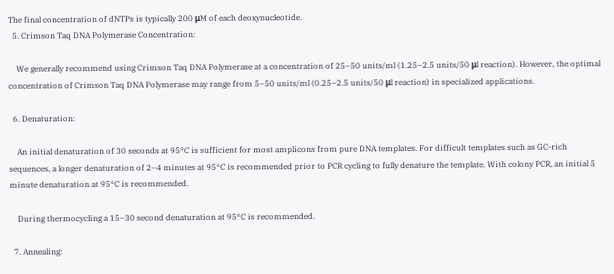The final concentration of dNTPs is typically 200 μM of each deoxynucleotide.
  5. Crimson Taq DNA Polymerase Concentration:

    We generally recommend using Crimson Taq DNA Polymerase at a concentration of 25–50 units/ml (1.25–2.5 units/50 μl reaction). However, the optimal concentration of Crimson Taq DNA Polymerase may range from 5–50 units/ml (0.25–2.5 units/50 μl reaction) in specialized applications.

  6. Denaturation:

    An initial denaturation of 30 seconds at 95°C is sufficient for most amplicons from pure DNA templates. For difficult templates such as GC-rich sequences, a longer denaturation of 2–4 minutes at 95°C is recommended prior to PCR cycling to fully denature the template. With colony PCR, an initial 5 minute denaturation at 95°C is recommended.

    During thermocycling a 15–30 second denaturation at 95°C is recommended.

  7. Annealing: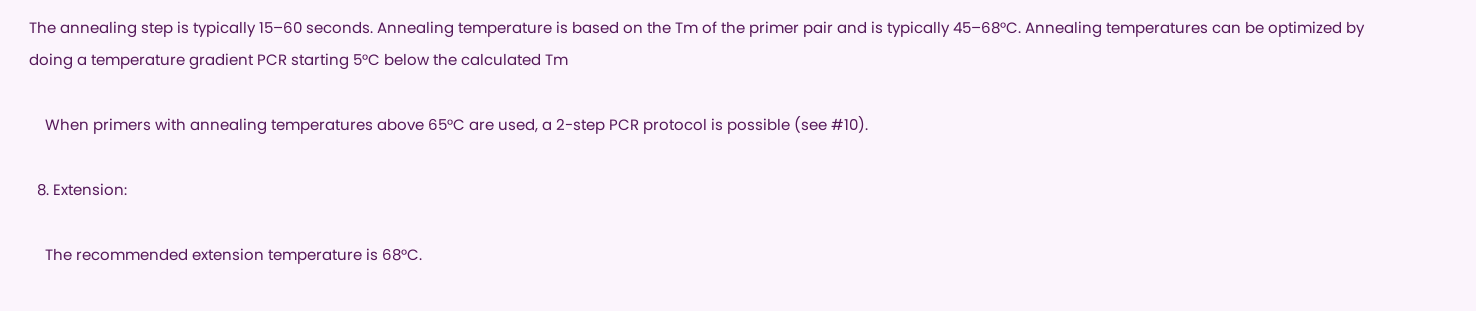The annealing step is typically 15–60 seconds. Annealing temperature is based on the Tm of the primer pair and is typically 45–68°C. Annealing temperatures can be optimized by doing a temperature gradient PCR starting 5°C below the calculated Tm

    When primers with annealing temperatures above 65°C are used, a 2-step PCR protocol is possible (see #10).

  8. Extension:

    The recommended extension temperature is 68°C.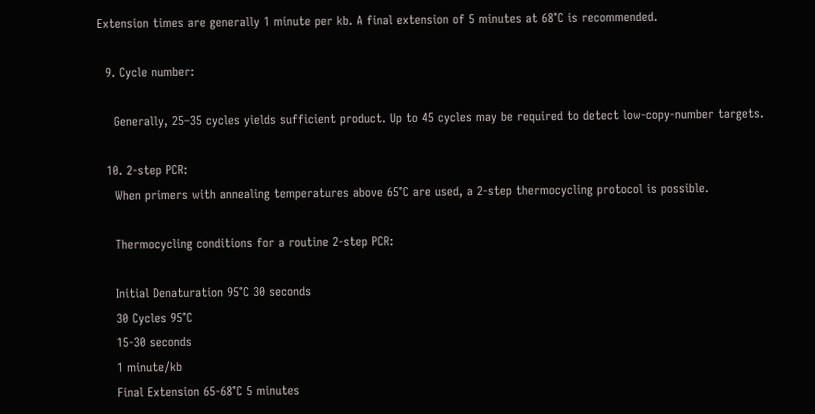Extension times are generally 1 minute per kb. A final extension of 5 minutes at 68°C is recommended.

  9. Cycle number:

    Generally, 25–35 cycles yields sufficient product. Up to 45 cycles may be required to detect low-copy-number targets.

  10. 2-step PCR:
    When primers with annealing temperatures above 65°C are used, a 2-step thermocycling protocol is possible.

    Thermocycling conditions for a routine 2-step PCR:

    Initial Denaturation 95°C 30 seconds
    30 Cycles 95°C
    15-30 seconds
    1 minute/kb
    Final Extension 65-68°C 5 minutes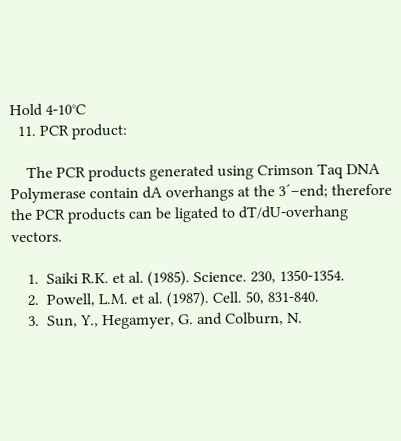Hold 4-10°C
  11. PCR product:

    The PCR products generated using Crimson Taq DNA Polymerase contain dA overhangs at the 3´–end; therefore the PCR products can be ligated to dT/dU-overhang vectors.

    1.  Saiki R.K. et al. (1985). Science. 230, 1350-1354.
    2.  Powell, L.M. et al. (1987). Cell. 50, 831-840.
    3.  Sun, Y., Hegamyer, G. and Colburn, N.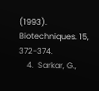(1993). Biotechniques. 15, 372-374.
    4.  Sarkar, G.,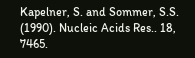Kapelner, S. and Sommer, S.S. (1990). Nucleic Acids Res.. 18, 7465.